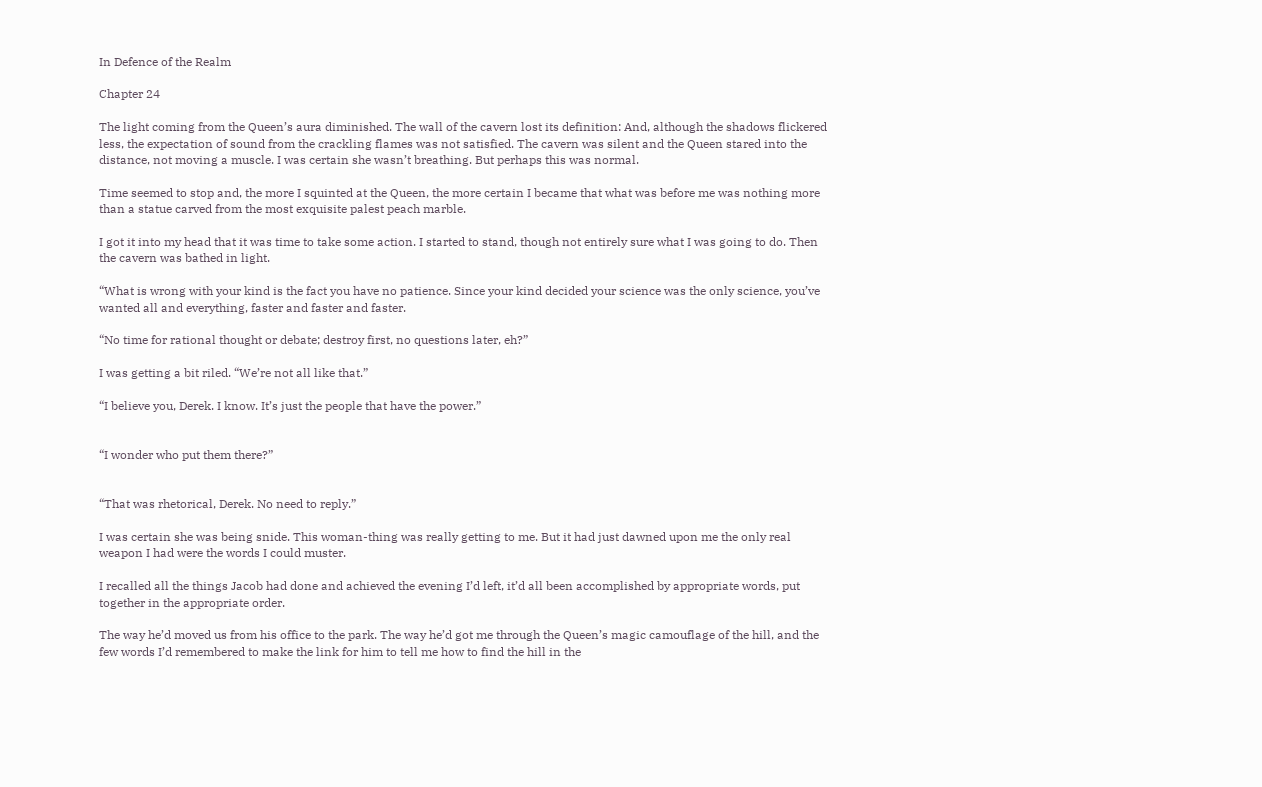In Defence of the Realm

Chapter 24

The light coming from the Queen’s aura diminished. The wall of the cavern lost its definition: And, although the shadows flickered less, the expectation of sound from the crackling flames was not satisfied. The cavern was silent and the Queen stared into the distance, not moving a muscle. I was certain she wasn’t breathing. But perhaps this was normal.

Time seemed to stop and, the more I squinted at the Queen, the more certain I became that what was before me was nothing more than a statue carved from the most exquisite palest peach marble.

I got it into my head that it was time to take some action. I started to stand, though not entirely sure what I was going to do. Then the cavern was bathed in light.

“What is wrong with your kind is the fact you have no patience. Since your kind decided your science was the only science, you’ve wanted all and everything, faster and faster and faster.

“No time for rational thought or debate; destroy first, no questions later, eh?”

I was getting a bit riled. “We’re not all like that.”

“I believe you, Derek. I know. It’s just the people that have the power.”


“I wonder who put them there?”


“That was rhetorical, Derek. No need to reply.”

I was certain she was being snide. This woman-thing was really getting to me. But it had just dawned upon me the only real weapon I had were the words I could muster.

I recalled all the things Jacob had done and achieved the evening I’d left, it’d all been accomplished by appropriate words, put together in the appropriate order.

The way he’d moved us from his office to the park. The way he’d got me through the Queen’s magic camouflage of the hill, and the few words I’d remembered to make the link for him to tell me how to find the hill in the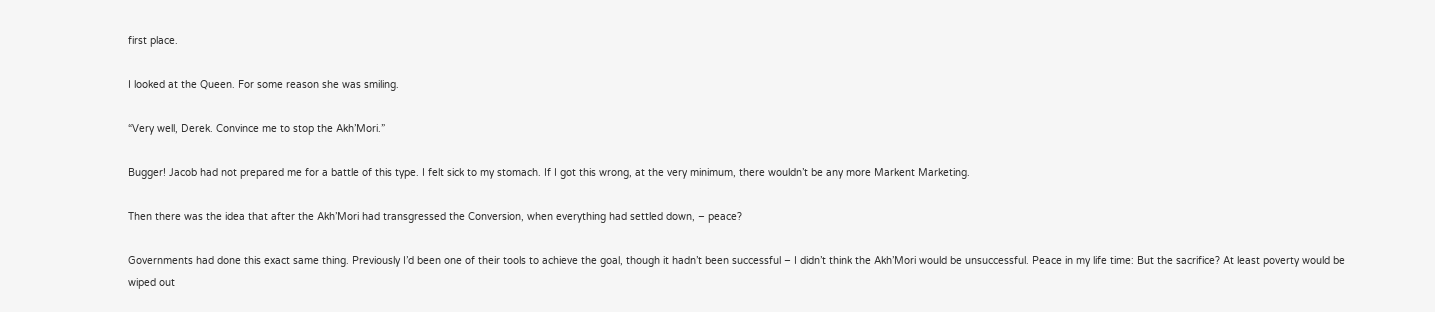first place.

I looked at the Queen. For some reason she was smiling.

“Very well, Derek. Convince me to stop the Akh’Mori.”

Bugger! Jacob had not prepared me for a battle of this type. I felt sick to my stomach. If I got this wrong, at the very minimum, there wouldn’t be any more Markent Marketing.

Then there was the idea that after the Akh’Mori had transgressed the Conversion, when everything had settled down, – peace?

Governments had done this exact same thing. Previously I’d been one of their tools to achieve the goal, though it hadn’t been successful – I didn’t think the Akh’Mori would be unsuccessful. Peace in my life time: But the sacrifice? At least poverty would be wiped out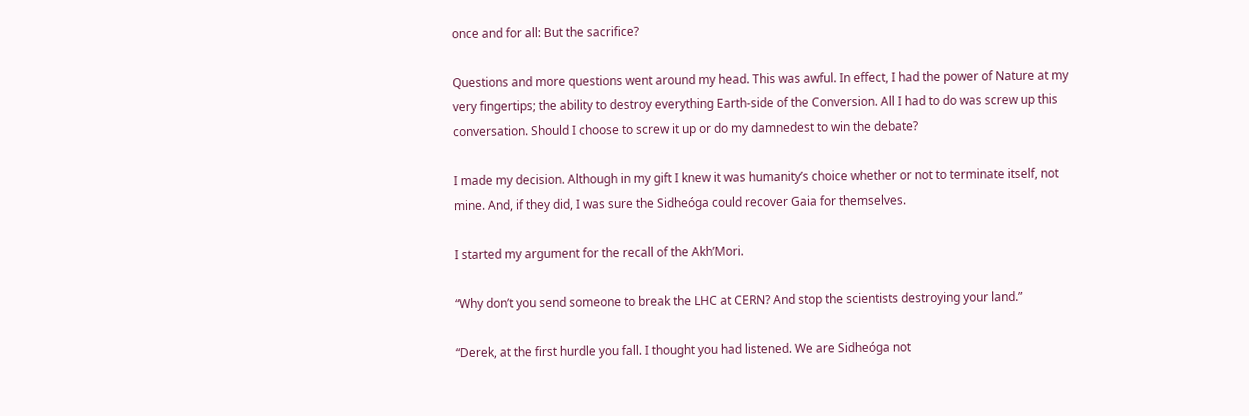once and for all: But the sacrifice?

Questions and more questions went around my head. This was awful. In effect, I had the power of Nature at my very fingertips; the ability to destroy everything Earth-side of the Conversion. All I had to do was screw up this conversation. Should I choose to screw it up or do my damnedest to win the debate?

I made my decision. Although in my gift I knew it was humanity’s choice whether or not to terminate itself, not mine. And, if they did, I was sure the Sidheóga could recover Gaia for themselves.

I started my argument for the recall of the Akh’Mori.

“Why don’t you send someone to break the LHC at CERN? And stop the scientists destroying your land.”

“Derek, at the first hurdle you fall. I thought you had listened. We are Sidheóga not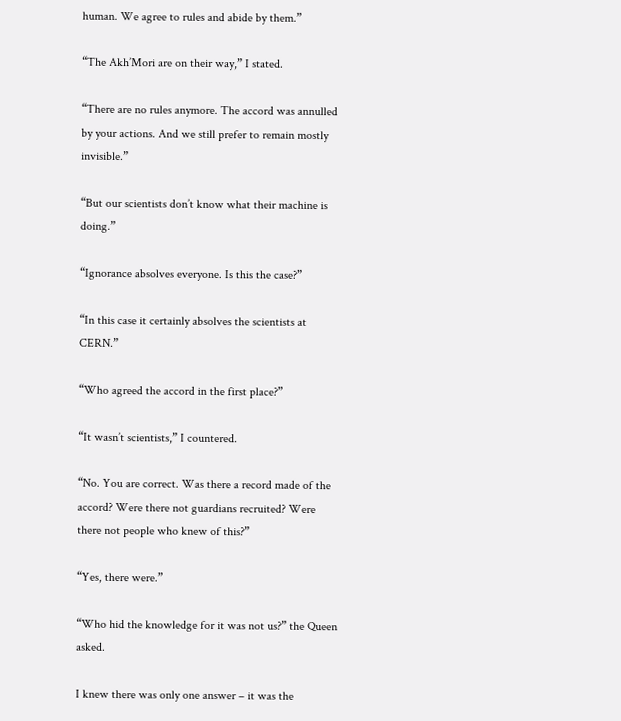human. We agree to rules and abide by them.”

“The Akh’Mori are on their way,” I stated.

“There are no rules anymore. The accord was annulled by your actions. And we still prefer to remain mostly invisible.”

“But our scientists don’t know what their machine is doing.”

“Ignorance absolves everyone. Is this the case?”

“In this case it certainly absolves the scientists at CERN.”

“Who agreed the accord in the first place?”

“It wasn’t scientists,” I countered.

“No. You are correct. Was there a record made of the accord? Were there not guardians recruited? Were there not people who knew of this?”

“Yes, there were.”

“Who hid the knowledge for it was not us?” the Queen asked.

I knew there was only one answer – it was the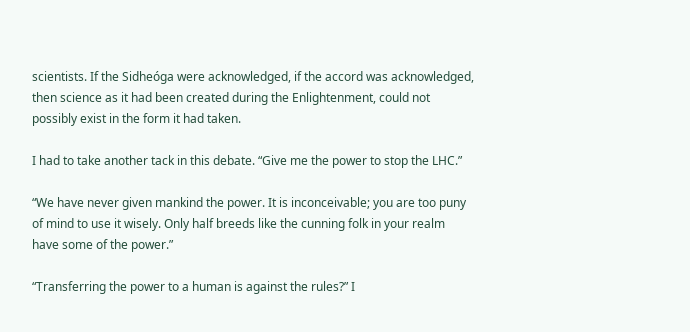scientists. If the Sidheóga were acknowledged, if the accord was acknowledged, then science as it had been created during the Enlightenment, could not possibly exist in the form it had taken.

I had to take another tack in this debate. “Give me the power to stop the LHC.”

“We have never given mankind the power. It is inconceivable; you are too puny of mind to use it wisely. Only half breeds like the cunning folk in your realm have some of the power.”

“Transferring the power to a human is against the rules?” I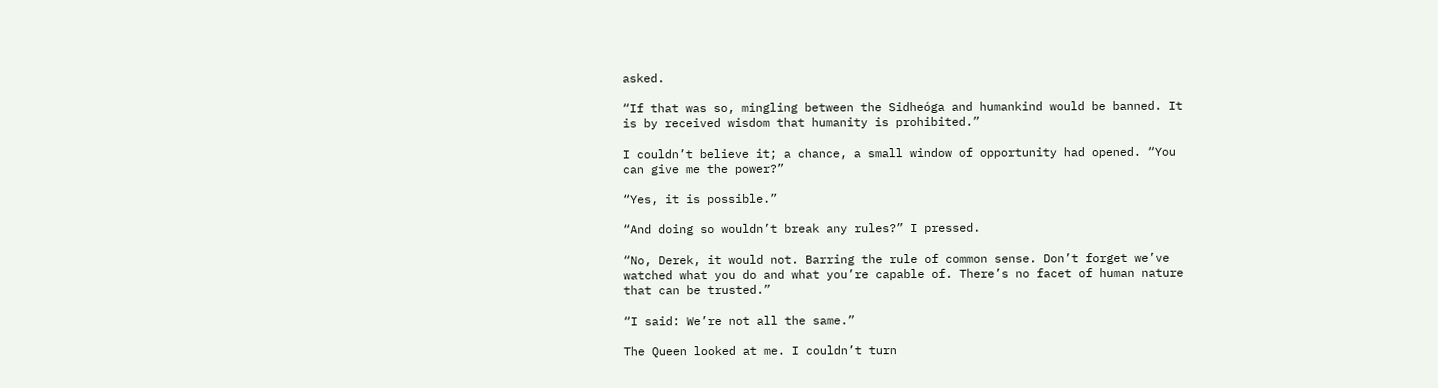asked.

“If that was so, mingling between the Sidheóga and humankind would be banned. It is by received wisdom that humanity is prohibited.”

I couldn’t believe it; a chance, a small window of opportunity had opened. “You can give me the power?”

“Yes, it is possible.”

“And doing so wouldn’t break any rules?” I pressed.

“No, Derek, it would not. Barring the rule of common sense. Don’t forget we’ve watched what you do and what you’re capable of. There’s no facet of human nature that can be trusted.”

“I said: We’re not all the same.”

The Queen looked at me. I couldn’t turn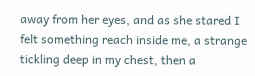away from her eyes, and as she stared I felt something reach inside me, a strange tickling deep in my chest, then a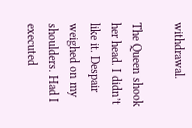withdrawal.

The Queen shook her head. I didn’t like it. Despair weighed on my shoulders. Had I executed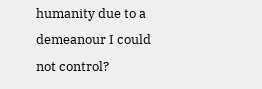humanity due to a demeanour I could not control?